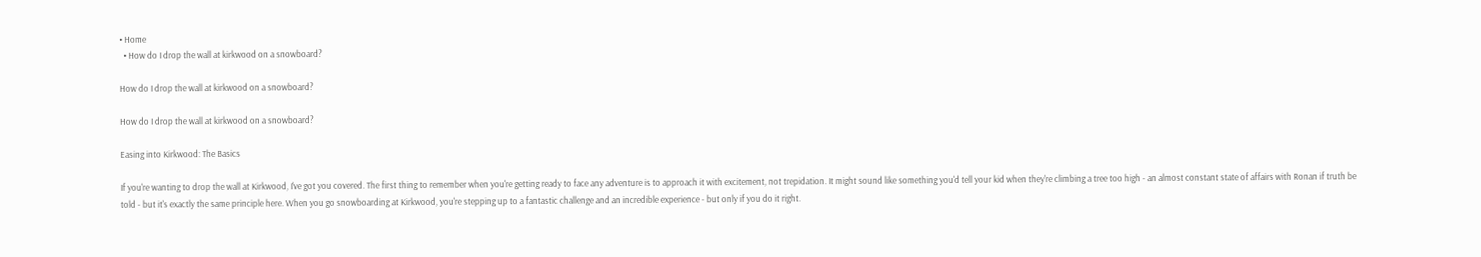• Home
  • How do I drop the wall at kirkwood on a snowboard?

How do I drop the wall at kirkwood on a snowboard?

How do I drop the wall at kirkwood on a snowboard?

Easing into Kirkwood: The Basics

If you're wanting to drop the wall at Kirkwood, I've got you covered. The first thing to remember when you're getting ready to face any adventure is to approach it with excitement, not trepidation. It might sound like something you'd tell your kid when they're climbing a tree too high - an almost constant state of affairs with Ronan if truth be told - but it's exactly the same principle here. When you go snowboarding at Kirkwood, you're stepping up to a fantastic challenge and an incredible experience - but only if you do it right.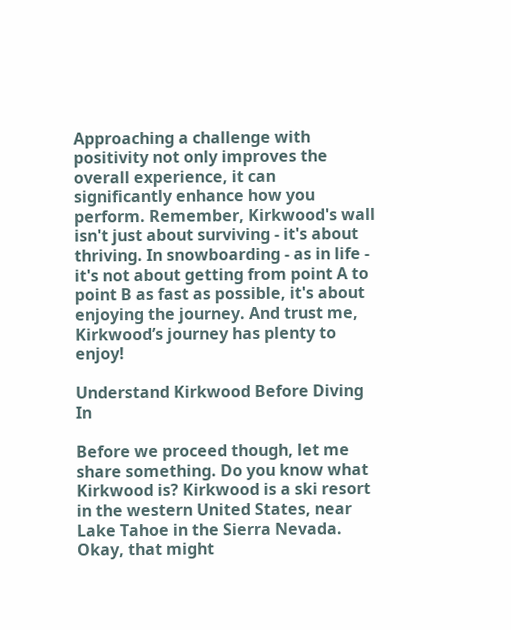Approaching a challenge with positivity not only improves the overall experience, it can significantly enhance how you perform. Remember, Kirkwood's wall isn't just about surviving - it's about thriving. In snowboarding - as in life - it's not about getting from point A to point B as fast as possible, it's about enjoying the journey. And trust me, Kirkwood’s journey has plenty to enjoy!

Understand Kirkwood Before Diving In

Before we proceed though, let me share something. Do you know what Kirkwood is? Kirkwood is a ski resort in the western United States, near Lake Tahoe in the Sierra Nevada. Okay, that might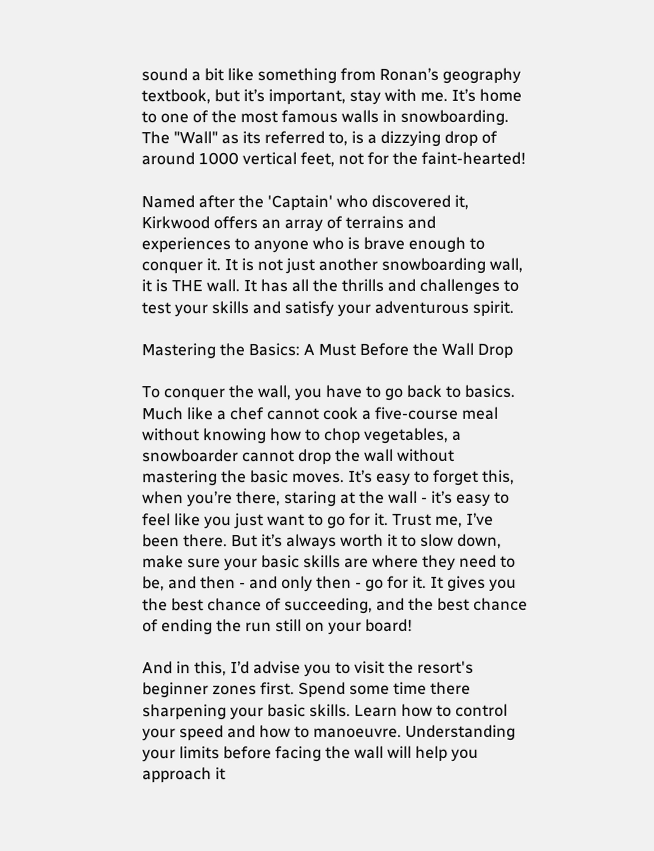sound a bit like something from Ronan’s geography textbook, but it’s important, stay with me. It’s home to one of the most famous walls in snowboarding. The "Wall" as its referred to, is a dizzying drop of around 1000 vertical feet, not for the faint-hearted!

Named after the 'Captain' who discovered it, Kirkwood offers an array of terrains and experiences to anyone who is brave enough to conquer it. It is not just another snowboarding wall, it is THE wall. It has all the thrills and challenges to test your skills and satisfy your adventurous spirit.

Mastering the Basics: A Must Before the Wall Drop

To conquer the wall, you have to go back to basics. Much like a chef cannot cook a five-course meal without knowing how to chop vegetables, a snowboarder cannot drop the wall without mastering the basic moves. It’s easy to forget this, when you’re there, staring at the wall - it’s easy to feel like you just want to go for it. Trust me, I’ve been there. But it’s always worth it to slow down, make sure your basic skills are where they need to be, and then - and only then - go for it. It gives you the best chance of succeeding, and the best chance of ending the run still on your board!

And in this, I’d advise you to visit the resort's beginner zones first. Spend some time there sharpening your basic skills. Learn how to control your speed and how to manoeuvre. Understanding your limits before facing the wall will help you approach it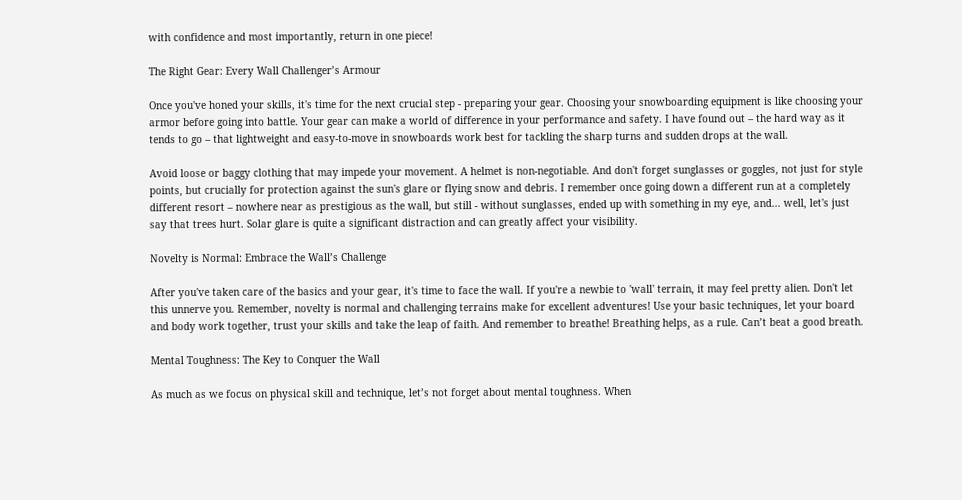with confidence and most importantly, return in one piece!

The Right Gear: Every Wall Challenger’s Armour

Once you've honed your skills, it's time for the next crucial step - preparing your gear. Choosing your snowboarding equipment is like choosing your armor before going into battle. Your gear can make a world of difference in your performance and safety. I have found out – the hard way as it tends to go – that lightweight and easy-to-move in snowboards work best for tackling the sharp turns and sudden drops at the wall.

Avoid loose or baggy clothing that may impede your movement. A helmet is non-negotiable. And don't forget sunglasses or goggles, not just for style points, but crucially for protection against the sun's glare or flying snow and debris. I remember once going down a different run at a completely different resort – nowhere near as prestigious as the wall, but still - without sunglasses, ended up with something in my eye, and... well, let's just say that trees hurt. Solar glare is quite a significant distraction and can greatly affect your visibility.

Novelty is Normal: Embrace the Wall’s Challenge

After you've taken care of the basics and your gear, it's time to face the wall. If you're a newbie to 'wall' terrain, it may feel pretty alien. Don't let this unnerve you. Remember, novelty is normal and challenging terrains make for excellent adventures! Use your basic techniques, let your board and body work together, trust your skills and take the leap of faith. And remember to breathe! Breathing helps, as a rule. Can’t beat a good breath.

Mental Toughness: The Key to Conquer the Wall

As much as we focus on physical skill and technique, let’s not forget about mental toughness. When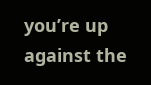you’re up against the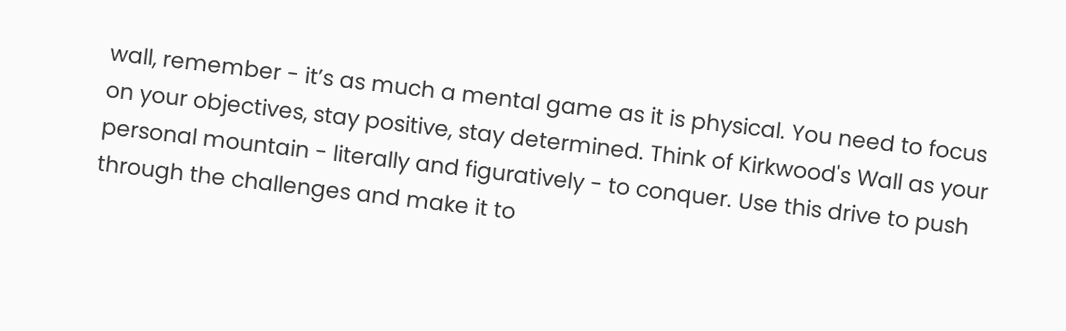wall, remember - it’s as much a mental game as it is physical. You need to focus on your objectives, stay positive, stay determined. Think of Kirkwood's Wall as your personal mountain - literally and figuratively - to conquer. Use this drive to push through the challenges and make it to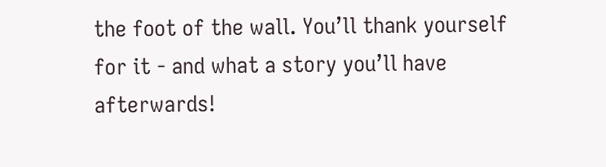the foot of the wall. You’ll thank yourself for it - and what a story you’ll have afterwards!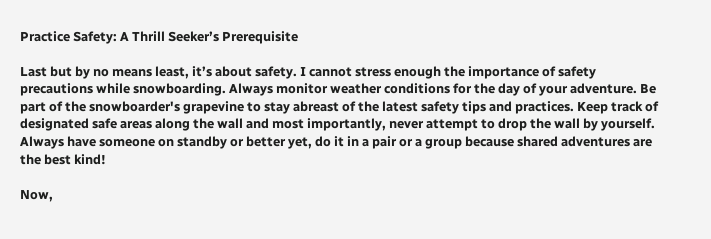Practice Safety: A Thrill Seeker’s Prerequisite

Last but by no means least, it’s about safety. I cannot stress enough the importance of safety precautions while snowboarding. Always monitor weather conditions for the day of your adventure. Be part of the snowboarder's grapevine to stay abreast of the latest safety tips and practices. Keep track of designated safe areas along the wall and most importantly, never attempt to drop the wall by yourself. Always have someone on standby or better yet, do it in a pair or a group because shared adventures are the best kind!

Now,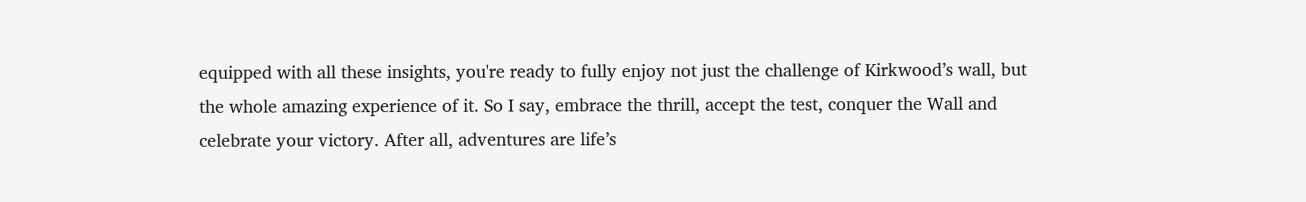equipped with all these insights, you're ready to fully enjoy not just the challenge of Kirkwood’s wall, but the whole amazing experience of it. So I say, embrace the thrill, accept the test, conquer the Wall and celebrate your victory. After all, adventures are life’s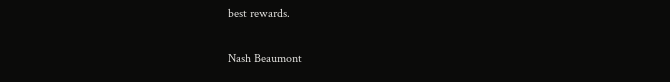best rewards.

Nash Beaumont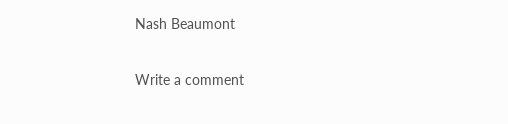Nash Beaumont

Write a comment